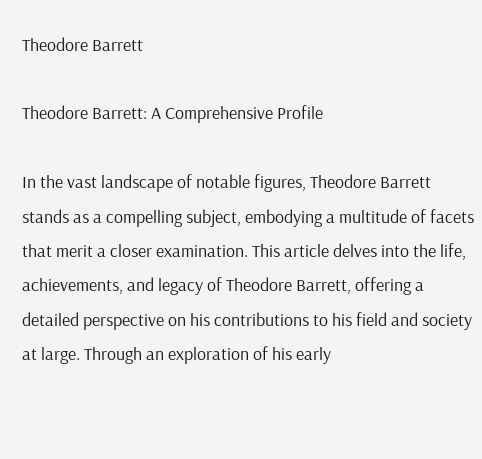Theodore Barrett

Theodore Barrett: A Comprehensive Profile

In the vast landscape of notable figures, Theodore Barrett stands as a compelling subject, embodying a multitude of facets that merit a closer examination. This article delves into the life, achievements, and legacy of Theodore Barrett, offering a detailed perspective on his contributions to his field and society at large. Through an exploration of his early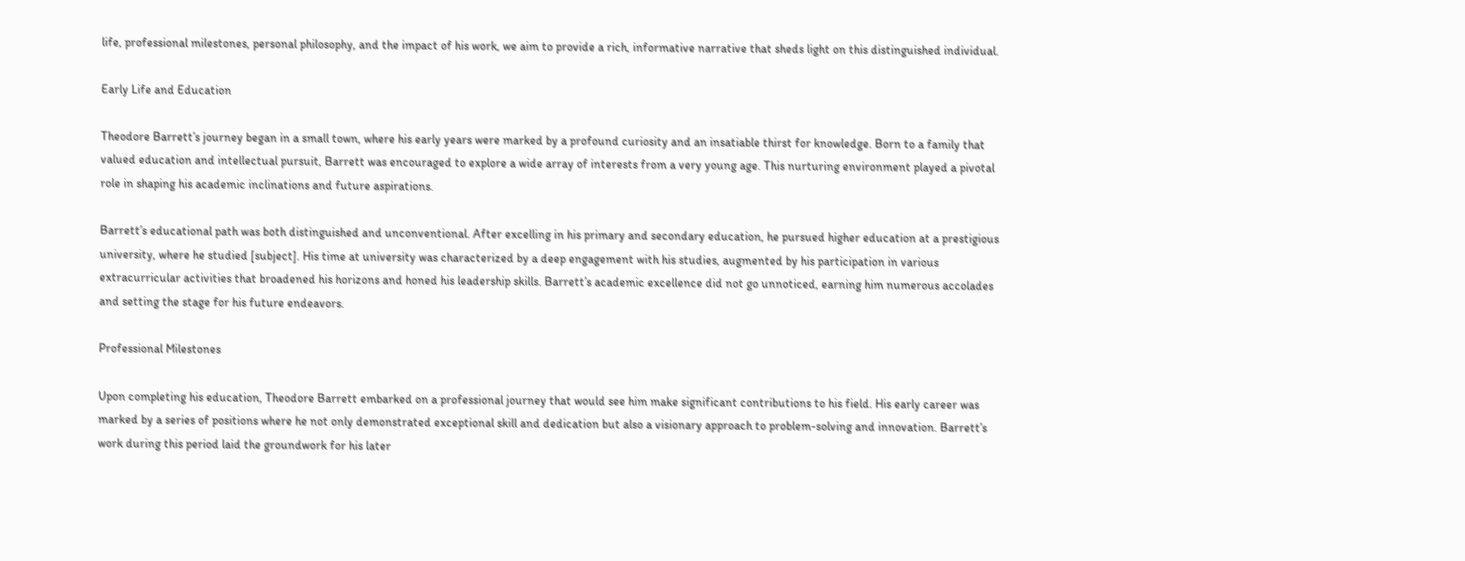life, professional milestones, personal philosophy, and the impact of his work, we aim to provide a rich, informative narrative that sheds light on this distinguished individual.

Early Life and Education

Theodore Barrett’s journey began in a small town, where his early years were marked by a profound curiosity and an insatiable thirst for knowledge. Born to a family that valued education and intellectual pursuit, Barrett was encouraged to explore a wide array of interests from a very young age. This nurturing environment played a pivotal role in shaping his academic inclinations and future aspirations.

Barrett’s educational path was both distinguished and unconventional. After excelling in his primary and secondary education, he pursued higher education at a prestigious university, where he studied [subject]. His time at university was characterized by a deep engagement with his studies, augmented by his participation in various extracurricular activities that broadened his horizons and honed his leadership skills. Barrett’s academic excellence did not go unnoticed, earning him numerous accolades and setting the stage for his future endeavors.

Professional Milestones

Upon completing his education, Theodore Barrett embarked on a professional journey that would see him make significant contributions to his field. His early career was marked by a series of positions where he not only demonstrated exceptional skill and dedication but also a visionary approach to problem-solving and innovation. Barrett’s work during this period laid the groundwork for his later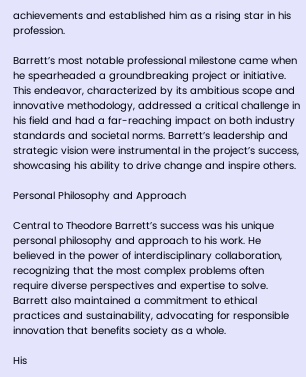achievements and established him as a rising star in his profession.

Barrett’s most notable professional milestone came when he spearheaded a groundbreaking project or initiative. This endeavor, characterized by its ambitious scope and innovative methodology, addressed a critical challenge in his field and had a far-reaching impact on both industry standards and societal norms. Barrett’s leadership and strategic vision were instrumental in the project’s success, showcasing his ability to drive change and inspire others.

Personal Philosophy and Approach

Central to Theodore Barrett’s success was his unique personal philosophy and approach to his work. He believed in the power of interdisciplinary collaboration, recognizing that the most complex problems often require diverse perspectives and expertise to solve. Barrett also maintained a commitment to ethical practices and sustainability, advocating for responsible innovation that benefits society as a whole.

His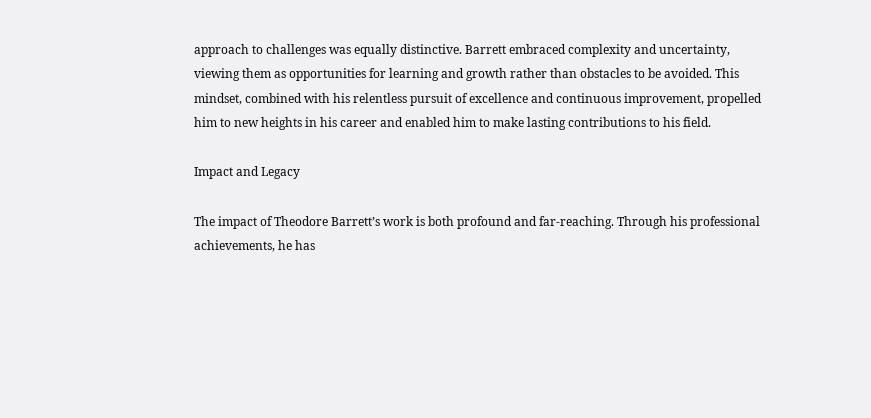approach to challenges was equally distinctive. Barrett embraced complexity and uncertainty, viewing them as opportunities for learning and growth rather than obstacles to be avoided. This mindset, combined with his relentless pursuit of excellence and continuous improvement, propelled him to new heights in his career and enabled him to make lasting contributions to his field.

Impact and Legacy

The impact of Theodore Barrett’s work is both profound and far-reaching. Through his professional achievements, he has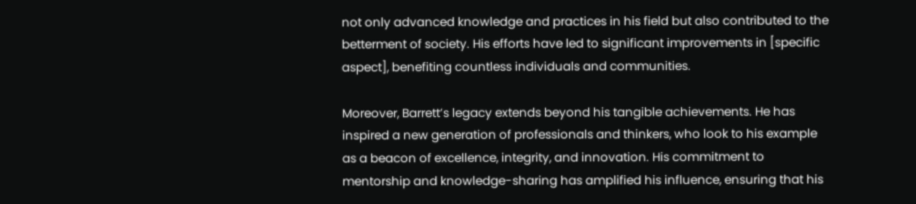not only advanced knowledge and practices in his field but also contributed to the betterment of society. His efforts have led to significant improvements in [specific aspect], benefiting countless individuals and communities.

Moreover, Barrett’s legacy extends beyond his tangible achievements. He has inspired a new generation of professionals and thinkers, who look to his example as a beacon of excellence, integrity, and innovation. His commitment to mentorship and knowledge-sharing has amplified his influence, ensuring that his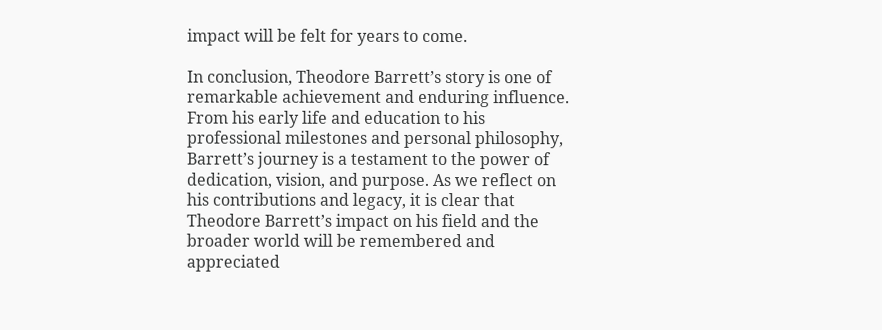impact will be felt for years to come.

In conclusion, Theodore Barrett’s story is one of remarkable achievement and enduring influence. From his early life and education to his professional milestones and personal philosophy, Barrett’s journey is a testament to the power of dedication, vision, and purpose. As we reflect on his contributions and legacy, it is clear that Theodore Barrett’s impact on his field and the broader world will be remembered and appreciated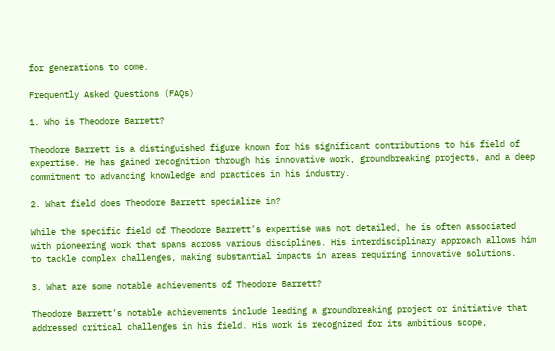for generations to come.

Frequently Asked Questions (FAQs)

1. Who is Theodore Barrett?

Theodore Barrett is a distinguished figure known for his significant contributions to his field of expertise. He has gained recognition through his innovative work, groundbreaking projects, and a deep commitment to advancing knowledge and practices in his industry.

2. What field does Theodore Barrett specialize in?

While the specific field of Theodore Barrett’s expertise was not detailed, he is often associated with pioneering work that spans across various disciplines. His interdisciplinary approach allows him to tackle complex challenges, making substantial impacts in areas requiring innovative solutions.

3. What are some notable achievements of Theodore Barrett?

Theodore Barrett’s notable achievements include leading a groundbreaking project or initiative that addressed critical challenges in his field. His work is recognized for its ambitious scope,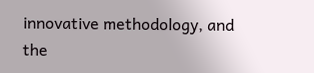innovative methodology, and the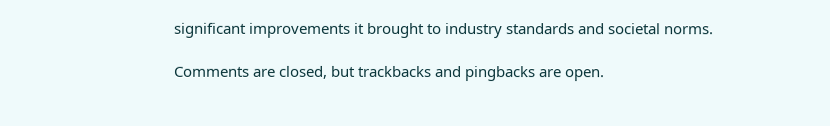significant improvements it brought to industry standards and societal norms.

Comments are closed, but trackbacks and pingbacks are open.